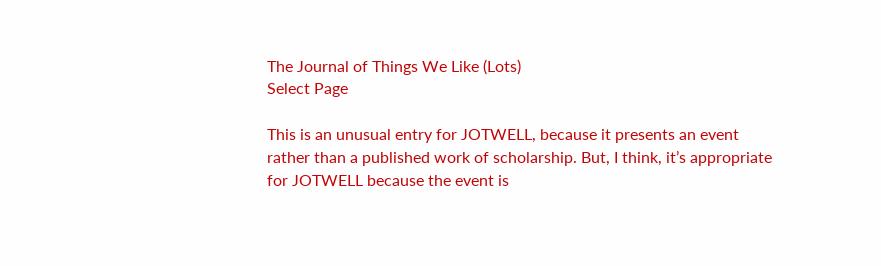The Journal of Things We Like (Lots)
Select Page

This is an unusual entry for JOTWELL, because it presents an event rather than a published work of scholarship. But, I think, it’s appropriate for JOTWELL because the event is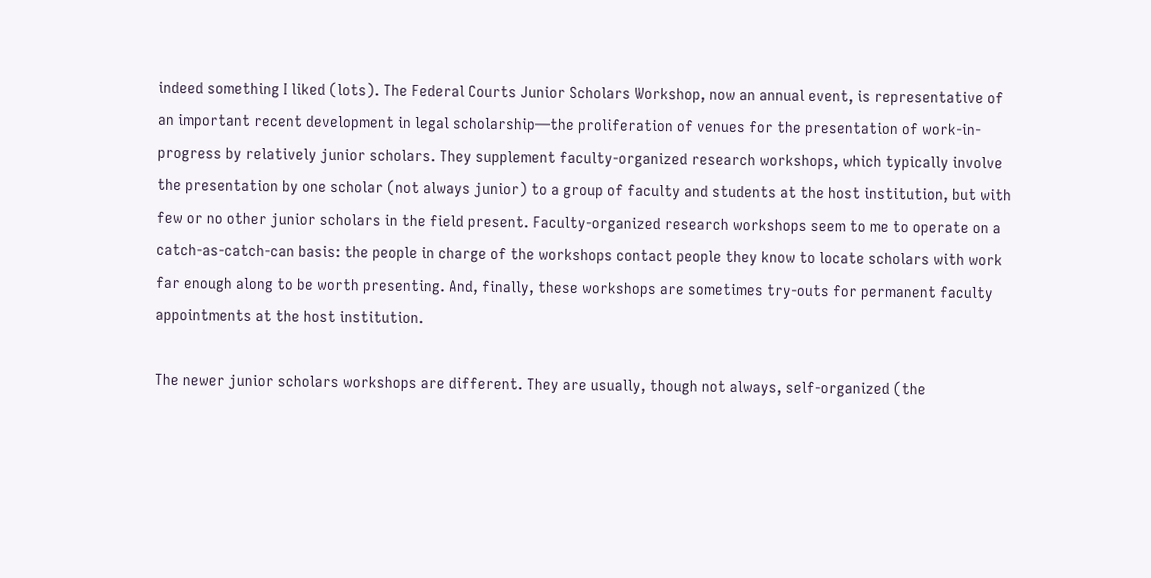indeed something I liked (lots). The Federal Courts Junior Scholars Workshop, now an annual event, is representative of an important recent development in legal scholarship—the proliferation of venues for the presentation of work-in-progress by relatively junior scholars. They supplement faculty-organized research workshops, which typically involve the presentation by one scholar (not always junior) to a group of faculty and students at the host institution, but with few or no other junior scholars in the field present. Faculty-organized research workshops seem to me to operate on a catch-as-catch-can basis: the people in charge of the workshops contact people they know to locate scholars with work far enough along to be worth presenting. And, finally, these workshops are sometimes try-outs for permanent faculty appointments at the host institution.

The newer junior scholars workshops are different. They are usually, though not always, self-organized (the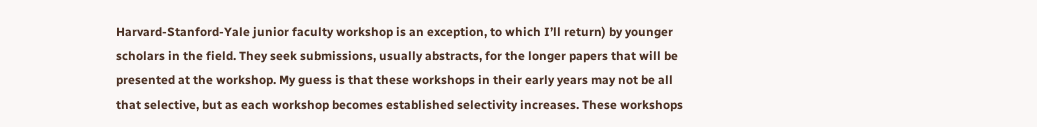Harvard-Stanford-Yale junior faculty workshop is an exception, to which I’ll return) by younger scholars in the field. They seek submissions, usually abstracts, for the longer papers that will be presented at the workshop. My guess is that these workshops in their early years may not be all that selective, but as each workshop becomes established selectivity increases. These workshops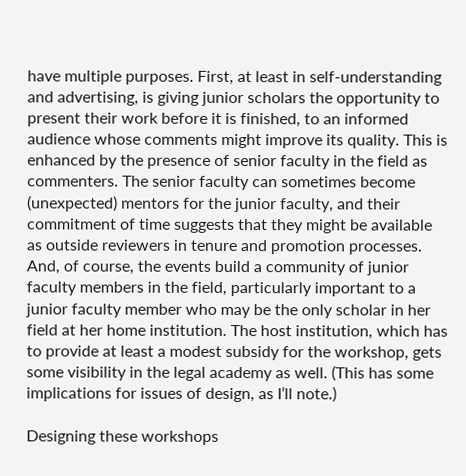have multiple purposes. First, at least in self-understanding and advertising, is giving junior scholars the opportunity to present their work before it is finished, to an informed audience whose comments might improve its quality. This is enhanced by the presence of senior faculty in the field as commenters. The senior faculty can sometimes become (unexpected) mentors for the junior faculty, and their commitment of time suggests that they might be available as outside reviewers in tenure and promotion processes. And, of course, the events build a community of junior faculty members in the field, particularly important to a junior faculty member who may be the only scholar in her field at her home institution. The host institution, which has to provide at least a modest subsidy for the workshop, gets some visibility in the legal academy as well. (This has some implications for issues of design, as I’ll note.)

Designing these workshops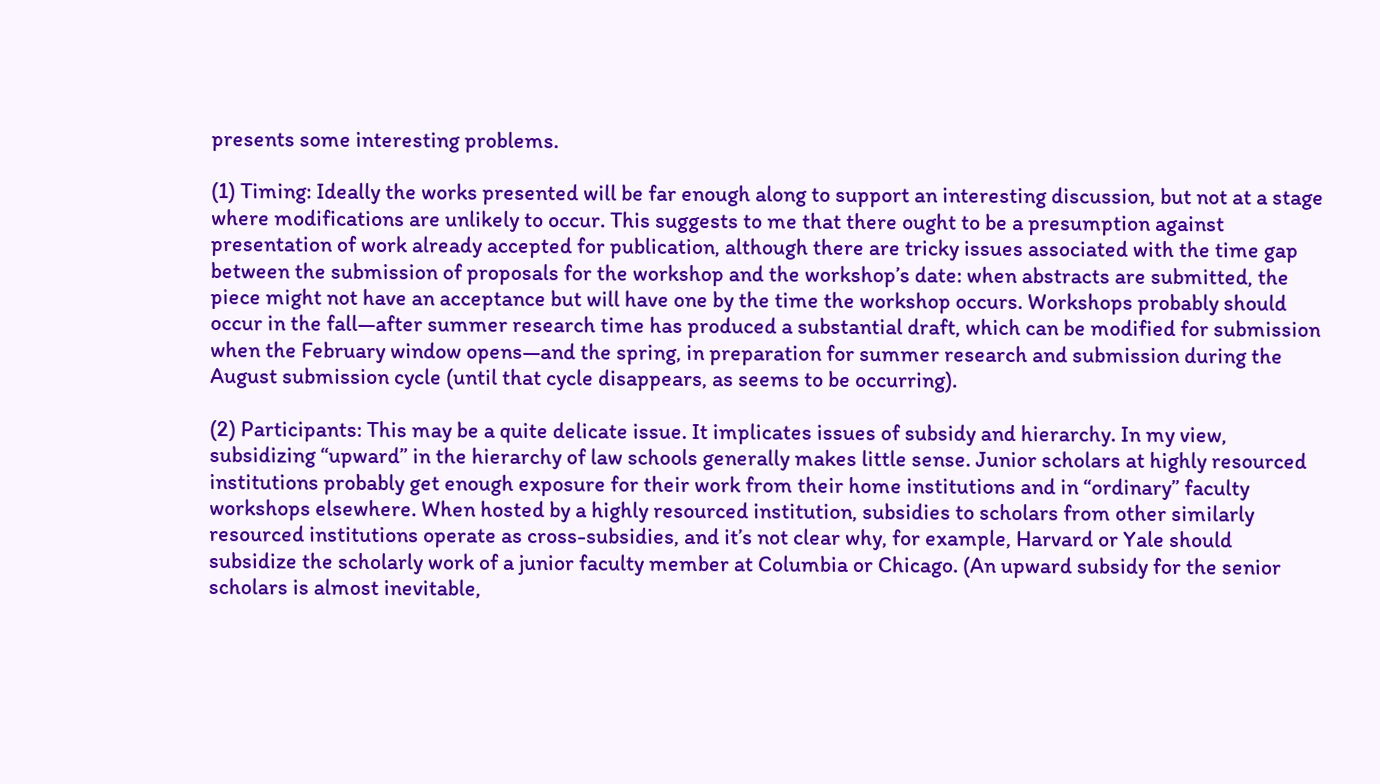presents some interesting problems.

(1) Timing: Ideally the works presented will be far enough along to support an interesting discussion, but not at a stage where modifications are unlikely to occur. This suggests to me that there ought to be a presumption against presentation of work already accepted for publication, although there are tricky issues associated with the time gap between the submission of proposals for the workshop and the workshop’s date: when abstracts are submitted, the piece might not have an acceptance but will have one by the time the workshop occurs. Workshops probably should occur in the fall—after summer research time has produced a substantial draft, which can be modified for submission when the February window opens—and the spring, in preparation for summer research and submission during the August submission cycle (until that cycle disappears, as seems to be occurring).

(2) Participants: This may be a quite delicate issue. It implicates issues of subsidy and hierarchy. In my view, subsidizing “upward” in the hierarchy of law schools generally makes little sense. Junior scholars at highly resourced institutions probably get enough exposure for their work from their home institutions and in “ordinary” faculty workshops elsewhere. When hosted by a highly resourced institution, subsidies to scholars from other similarly resourced institutions operate as cross-subsidies, and it’s not clear why, for example, Harvard or Yale should subsidize the scholarly work of a junior faculty member at Columbia or Chicago. (An upward subsidy for the senior scholars is almost inevitable,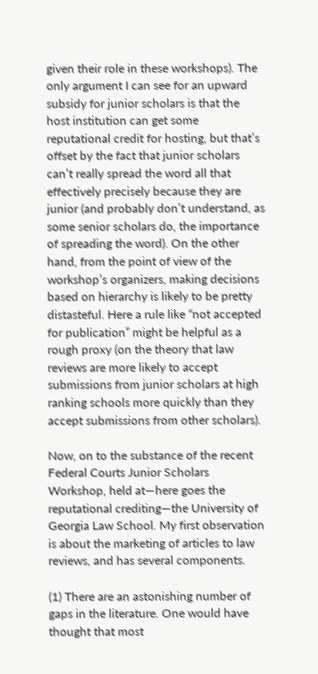given their role in these workshops). The only argument I can see for an upward subsidy for junior scholars is that the host institution can get some reputational credit for hosting, but that’s offset by the fact that junior scholars can’t really spread the word all that effectively precisely because they are junior (and probably don’t understand, as some senior scholars do, the importance of spreading the word). On the other hand, from the point of view of the workshop’s organizers, making decisions based on hierarchy is likely to be pretty distasteful. Here a rule like “not accepted for publication” might be helpful as a rough proxy (on the theory that law reviews are more likely to accept submissions from junior scholars at high ranking schools more quickly than they accept submissions from other scholars).

Now, on to the substance of the recent Federal Courts Junior Scholars Workshop, held at—here goes the reputational crediting—the University of Georgia Law School. My first observation is about the marketing of articles to law reviews, and has several components.

(1) There are an astonishing number of gaps in the literature. One would have thought that most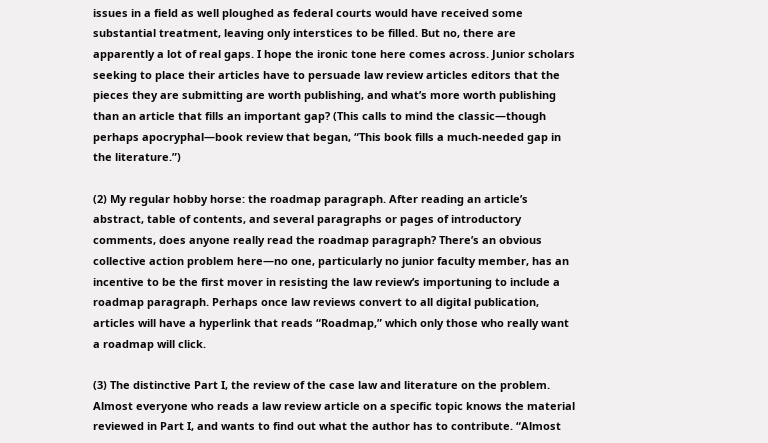issues in a field as well ploughed as federal courts would have received some substantial treatment, leaving only interstices to be filled. But no, there are apparently a lot of real gaps. I hope the ironic tone here comes across. Junior scholars seeking to place their articles have to persuade law review articles editors that the pieces they are submitting are worth publishing, and what’s more worth publishing than an article that fills an important gap? (This calls to mind the classic—though perhaps apocryphal—book review that began, “This book fills a much-needed gap in the literature.”)

(2) My regular hobby horse: the roadmap paragraph. After reading an article’s abstract, table of contents, and several paragraphs or pages of introductory comments, does anyone really read the roadmap paragraph? There’s an obvious collective action problem here—no one, particularly no junior faculty member, has an incentive to be the first mover in resisting the law review’s importuning to include a roadmap paragraph. Perhaps once law reviews convert to all digital publication, articles will have a hyperlink that reads “Roadmap,” which only those who really want a roadmap will click.

(3) The distinctive Part I, the review of the case law and literature on the problem. Almost everyone who reads a law review article on a specific topic knows the material reviewed in Part I, and wants to find out what the author has to contribute. “Almost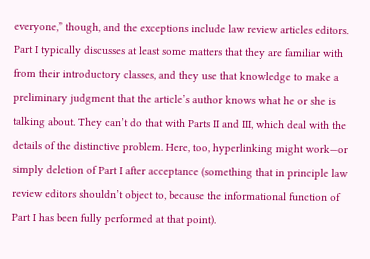everyone,” though, and the exceptions include law review articles editors. Part I typically discusses at least some matters that they are familiar with from their introductory classes, and they use that knowledge to make a preliminary judgment that the article’s author knows what he or she is talking about. They can’t do that with Parts II and III, which deal with the details of the distinctive problem. Here, too, hyperlinking might work—or simply deletion of Part I after acceptance (something that in principle law review editors shouldn’t object to, because the informational function of Part I has been fully performed at that point).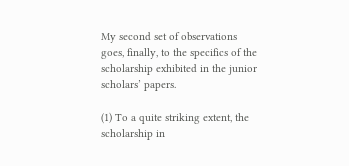My second set of observations goes, finally, to the specifics of the scholarship exhibited in the junior scholars’ papers.

(1) To a quite striking extent, the scholarship in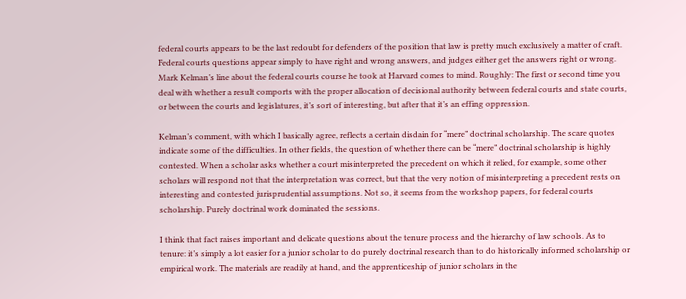federal courts appears to be the last redoubt for defenders of the position that law is pretty much exclusively a matter of craft. Federal courts questions appear simply to have right and wrong answers, and judges either get the answers right or wrong. Mark Kelman’s line about the federal courts course he took at Harvard comes to mind. Roughly: The first or second time you deal with whether a result comports with the proper allocation of decisional authority between federal courts and state courts, or between the courts and legislatures, it’s sort of interesting, but after that it’s an effing oppression.

Kelman’s comment, with which I basically agree, reflects a certain disdain for “mere” doctrinal scholarship. The scare quotes indicate some of the difficulties. In other fields, the question of whether there can be “mere” doctrinal scholarship is highly contested. When a scholar asks whether a court misinterpreted the precedent on which it relied, for example, some other scholars will respond not that the interpretation was correct, but that the very notion of misinterpreting a precedent rests on interesting and contested jurisprudential assumptions. Not so, it seems from the workshop papers, for federal courts scholarship. Purely doctrinal work dominated the sessions.

I think that fact raises important and delicate questions about the tenure process and the hierarchy of law schools. As to tenure: it’s simply a lot easier for a junior scholar to do purely doctrinal research than to do historically informed scholarship or empirical work. The materials are readily at hand, and the apprenticeship of junior scholars in the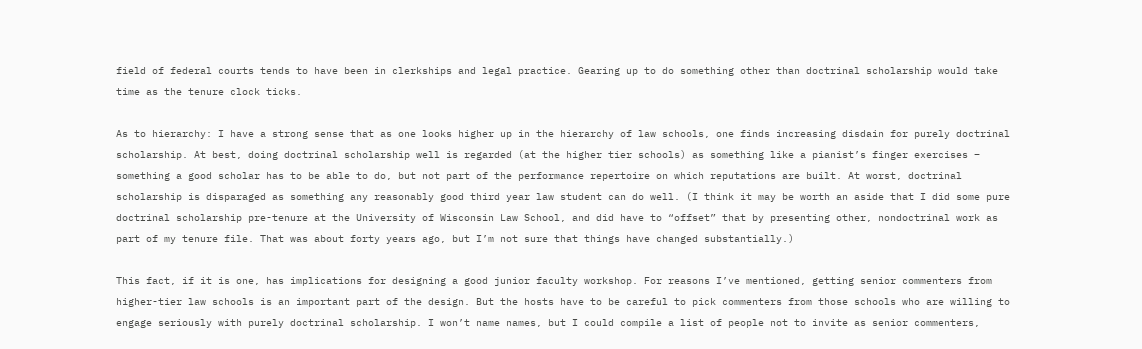field of federal courts tends to have been in clerkships and legal practice. Gearing up to do something other than doctrinal scholarship would take time as the tenure clock ticks.

As to hierarchy: I have a strong sense that as one looks higher up in the hierarchy of law schools, one finds increasing disdain for purely doctrinal scholarship. At best, doing doctrinal scholarship well is regarded (at the higher tier schools) as something like a pianist’s finger exercises – something a good scholar has to be able to do, but not part of the performance repertoire on which reputations are built. At worst, doctrinal scholarship is disparaged as something any reasonably good third year law student can do well. (I think it may be worth an aside that I did some pure doctrinal scholarship pre-tenure at the University of Wisconsin Law School, and did have to “offset” that by presenting other, nondoctrinal work as part of my tenure file. That was about forty years ago, but I’m not sure that things have changed substantially.)

This fact, if it is one, has implications for designing a good junior faculty workshop. For reasons I’ve mentioned, getting senior commenters from higher-tier law schools is an important part of the design. But the hosts have to be careful to pick commenters from those schools who are willing to engage seriously with purely doctrinal scholarship. I won’t name names, but I could compile a list of people not to invite as senior commenters,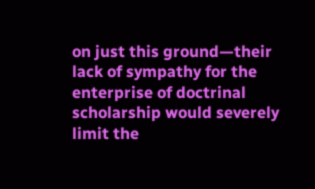on just this ground—their lack of sympathy for the enterprise of doctrinal scholarship would severely limit the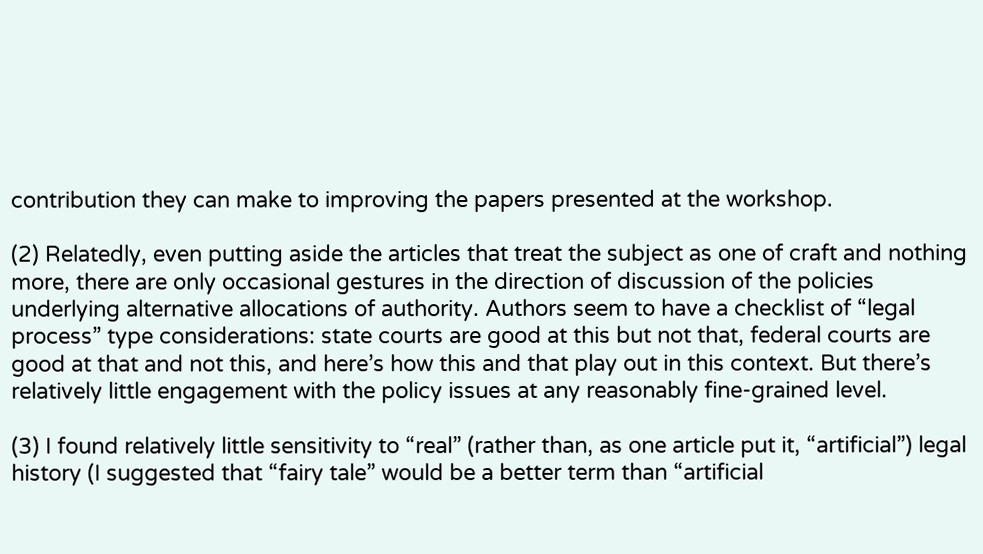contribution they can make to improving the papers presented at the workshop.

(2) Relatedly, even putting aside the articles that treat the subject as one of craft and nothing more, there are only occasional gestures in the direction of discussion of the policies underlying alternative allocations of authority. Authors seem to have a checklist of “legal process” type considerations: state courts are good at this but not that, federal courts are good at that and not this, and here’s how this and that play out in this context. But there’s relatively little engagement with the policy issues at any reasonably fine-grained level.

(3) I found relatively little sensitivity to “real” (rather than, as one article put it, “artificial”) legal history (I suggested that “fairy tale” would be a better term than “artificial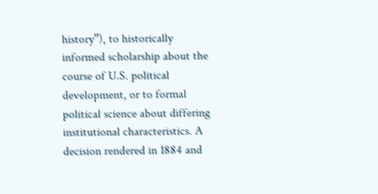history”), to historically informed scholarship about the course of U.S. political development, or to formal political science about differing institutional characteristics. A decision rendered in 1884 and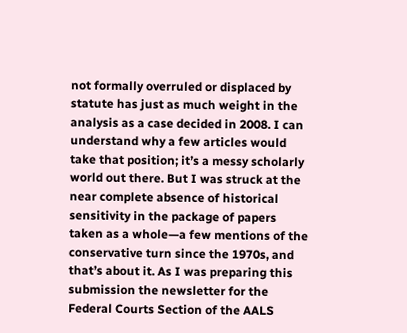not formally overruled or displaced by statute has just as much weight in the analysis as a case decided in 2008. I can understand why a few articles would take that position; it’s a messy scholarly world out there. But I was struck at the near complete absence of historical sensitivity in the package of papers taken as a whole—a few mentions of the conservative turn since the 1970s, and that’s about it. As I was preparing this submission the newsletter for the Federal Courts Section of the AALS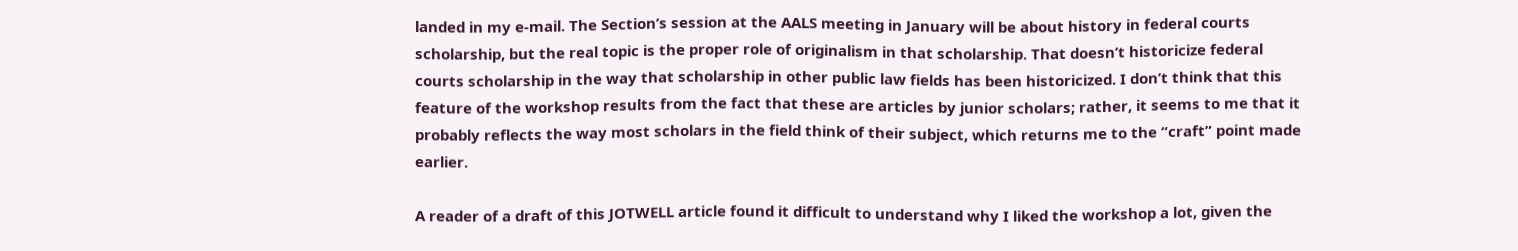landed in my e-mail. The Section’s session at the AALS meeting in January will be about history in federal courts scholarship, but the real topic is the proper role of originalism in that scholarship. That doesn’t historicize federal courts scholarship in the way that scholarship in other public law fields has been historicized. I don’t think that this feature of the workshop results from the fact that these are articles by junior scholars; rather, it seems to me that it probably reflects the way most scholars in the field think of their subject, which returns me to the “craft” point made earlier.

A reader of a draft of this JOTWELL article found it difficult to understand why I liked the workshop a lot, given the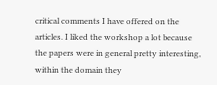critical comments I have offered on the articles. I liked the workshop a lot because the papers were in general pretty interesting, within the domain they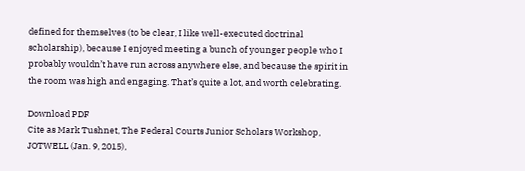defined for themselves (to be clear, I like well-executed doctrinal scholarship), because I enjoyed meeting a bunch of younger people who I probably wouldn’t have run across anywhere else, and because the spirit in the room was high and engaging. That’s quite a lot, and worth celebrating.

Download PDF
Cite as Mark Tushnet, The Federal Courts Junior Scholars Workshop, JOTWELL (Jan. 9, 2015),